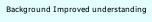Background Improved understanding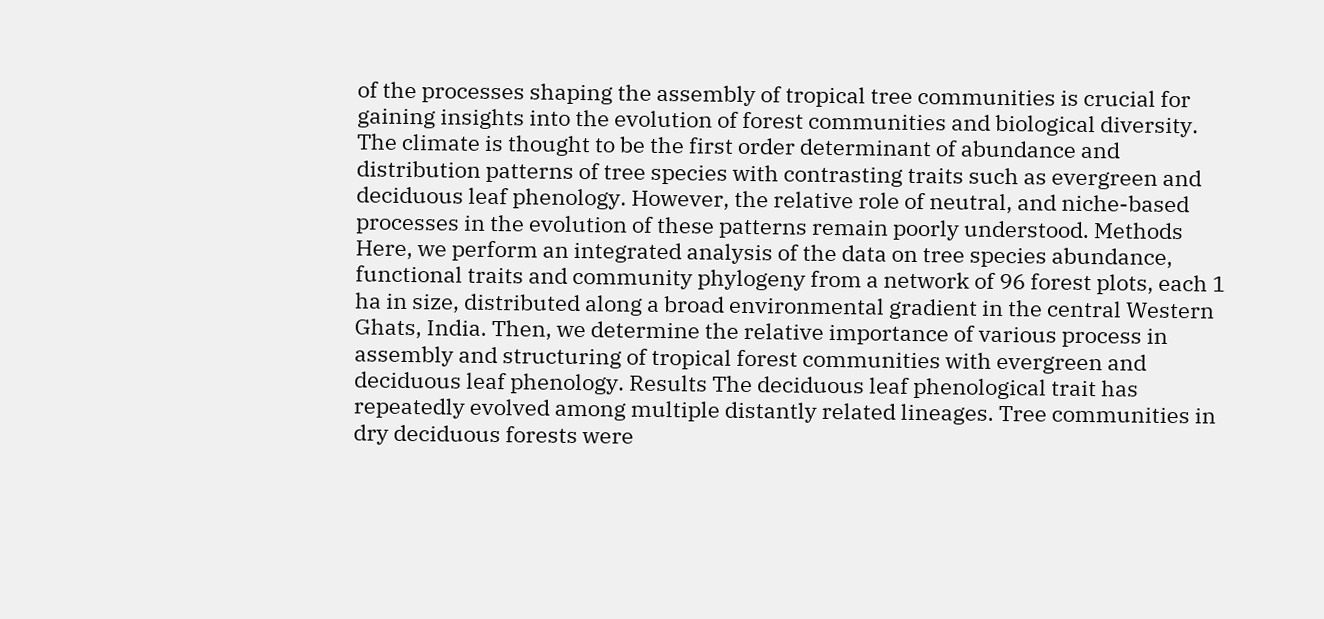of the processes shaping the assembly of tropical tree communities is crucial for gaining insights into the evolution of forest communities and biological diversity. The climate is thought to be the first order determinant of abundance and distribution patterns of tree species with contrasting traits such as evergreen and deciduous leaf phenology. However, the relative role of neutral, and niche-based processes in the evolution of these patterns remain poorly understood. Methods Here, we perform an integrated analysis of the data on tree species abundance, functional traits and community phylogeny from a network of 96 forest plots, each 1 ha in size, distributed along a broad environmental gradient in the central Western Ghats, India. Then, we determine the relative importance of various process in assembly and structuring of tropical forest communities with evergreen and deciduous leaf phenology. Results The deciduous leaf phenological trait has repeatedly evolved among multiple distantly related lineages. Tree communities in dry deciduous forests were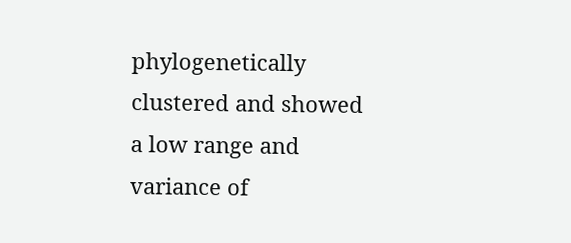phylogenetically clustered and showed a low range and variance of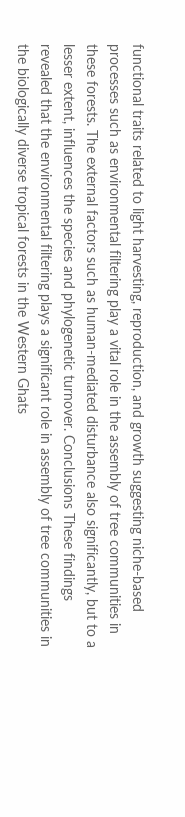functional traits related to light harvesting, reproduction, and growth suggesting niche-based processes such as environmental filtering play a vital role in the assembly of tree communities in these forests. The external factors such as human-mediated disturbance also significantly, but to a lesser extent, influences the species and phylogenetic turnover. Conclusions These findings revealed that the environmental filtering plays a significant role in assembly of tree communities in the biologically diverse tropical forests in the Western Ghats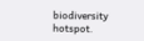biodiversity hotspot.